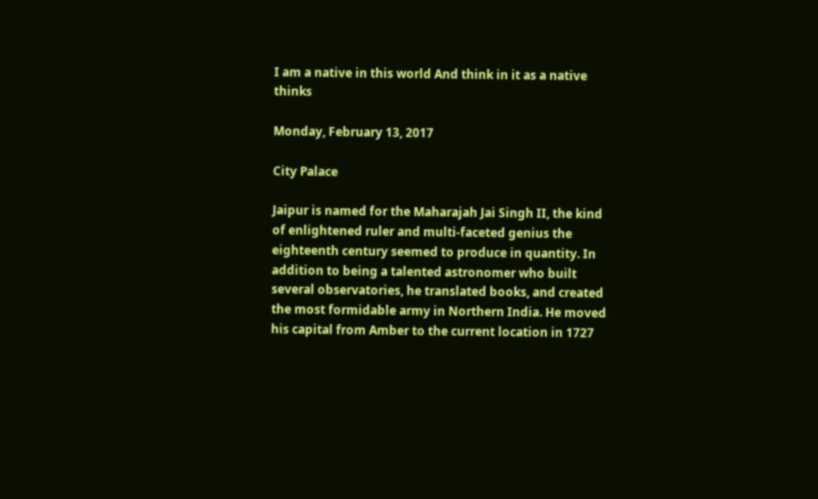I am a native in this world And think in it as a native thinks

Monday, February 13, 2017

City Palace

Jaipur is named for the Maharajah Jai Singh II, the kind of enlightened ruler and multi-faceted genius the eighteenth century seemed to produce in quantity. In addition to being a talented astronomer who built several observatories, he translated books, and created the most formidable army in Northern India. He moved his capital from Amber to the current location in 1727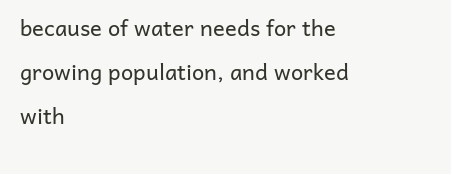because of water needs for the growing population, and worked with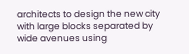architects to design the new city with large blocks separated by wide avenues using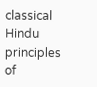classical Hindu principles of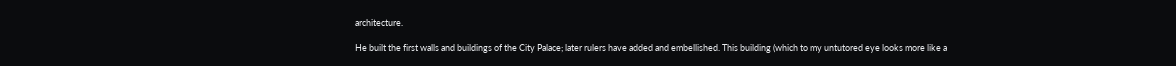architecture.

He built the first walls and buildings of the City Palace; later rulers have added and embellished. This building (which to my untutored eye looks more like a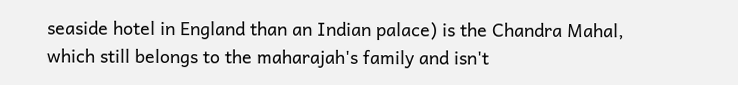seaside hotel in England than an Indian palace) is the Chandra Mahal, which still belongs to the maharajah's family and isn't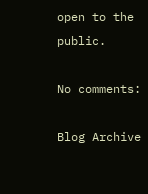open to the public.

No comments:

Blog Archive